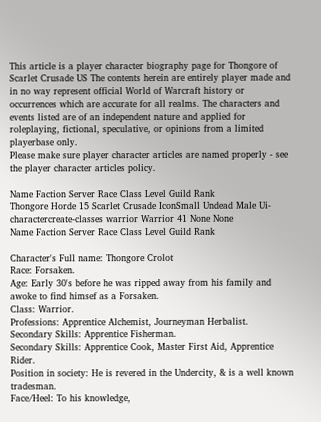This article is a player character biography page for Thongore of Scarlet Crusade US The contents herein are entirely player made and in no way represent official World of Warcraft history or occurrences which are accurate for all realms. The characters and events listed are of an independent nature and applied for roleplaying, fictional, speculative, or opinions from a limited playerbase only.
Please make sure player character articles are named properly - see the player character articles policy.

Name Faction Server Race Class Level Guild Rank
Thongore Horde 15 Scarlet Crusade IconSmall Undead Male Ui-charactercreate-classes warrior Warrior 41 None None
Name Faction Server Race Class Level Guild Rank

Character's Full name: Thongore Crolot
Race: Forsaken.
Age: Early 30's before he was ripped away from his family and awoke to find himsef as a Forsaken.
Class: Warrior.
Professions: Apprentice Alchemist, Journeyman Herbalist.
Secondary Skills: Apprentice Fisherman.
Secondary Skills: Apprentice Cook, Master First Aid, Apprentice Rider.
Position in society: He is revered in the Undercity, & is a well known tradesman.
Face/Heel: To his knowledge,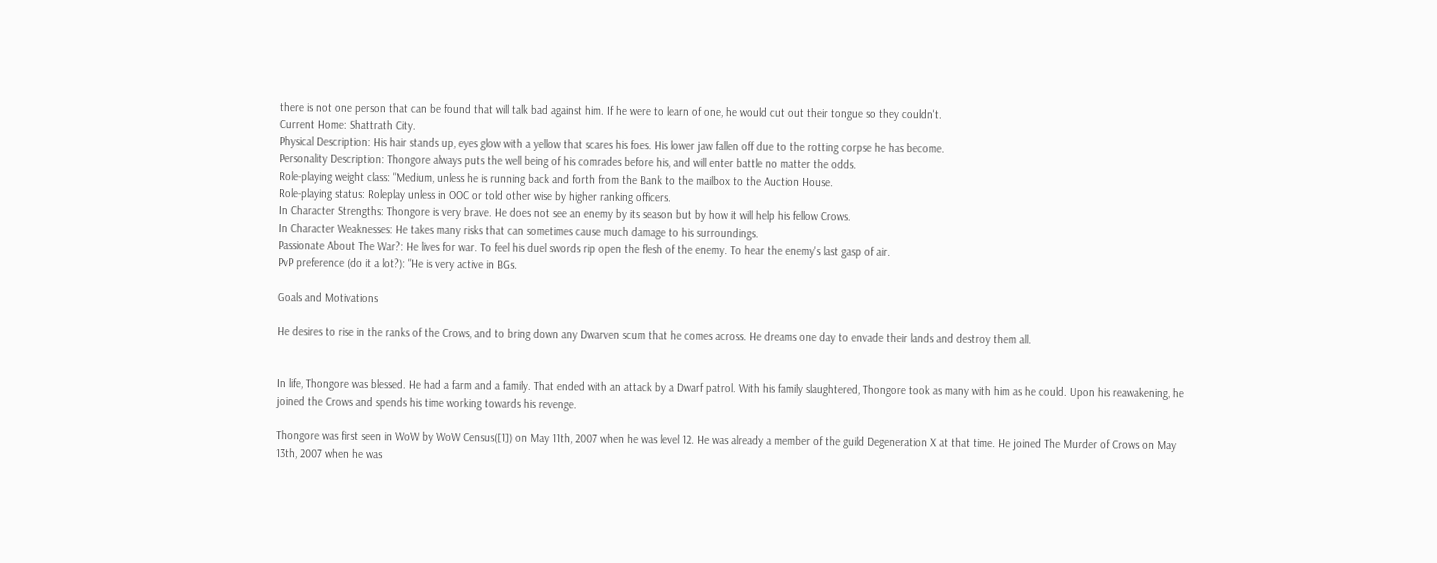there is not one person that can be found that will talk bad against him. If he were to learn of one, he would cut out their tongue so they couldn't.
Current Home: Shattrath City.
Physical Description: His hair stands up, eyes glow with a yellow that scares his foes. His lower jaw fallen off due to the rotting corpse he has become.
Personality Description: Thongore always puts the well being of his comrades before his, and will enter battle no matter the odds.
Role-playing weight class: "Medium, unless he is running back and forth from the Bank to the mailbox to the Auction House.
Role-playing status: Roleplay unless in OOC or told other wise by higher ranking officers.
In Character Strengths: Thongore is very brave. He does not see an enemy by its season but by how it will help his fellow Crows.
In Character Weaknesses: He takes many risks that can sometimes cause much damage to his surroundings.
Passionate About The War?: He lives for war. To feel his duel swords rip open the flesh of the enemy. To hear the enemy's last gasp of air.
PvP preference (do it a lot?): "He is very active in BGs.

Goals and Motivations

He desires to rise in the ranks of the Crows, and to bring down any Dwarven scum that he comes across. He dreams one day to envade their lands and destroy them all.


In life, Thongore was blessed. He had a farm and a family. That ended with an attack by a Dwarf patrol. With his family slaughtered, Thongore took as many with him as he could. Upon his reawakening, he joined the Crows and spends his time working towards his revenge.

Thongore was first seen in WoW by WoW Census([1]) on May 11th, 2007 when he was level 12. He was already a member of the guild Degeneration X at that time. He joined The Murder of Crows on May 13th, 2007 when he was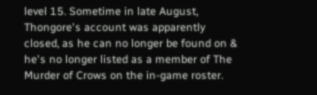level 15. Sometime in late August, Thongore's account was apparently closed, as he can no longer be found on & he's no longer listed as a member of The Murder of Crows on the in-game roster.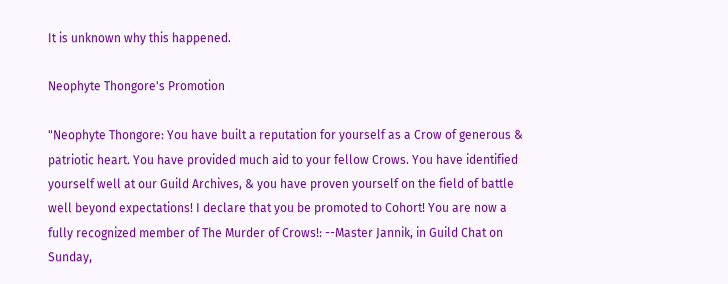It is unknown why this happened.

Neophyte Thongore's Promotion

"Neophyte Thongore: You have built a reputation for yourself as a Crow of generous & patriotic heart. You have provided much aid to your fellow Crows. You have identified yourself well at our Guild Archives, & you have proven yourself on the field of battle well beyond expectations! I declare that you be promoted to Cohort! You are now a fully recognized member of The Murder of Crows!: --Master Jannik, in Guild Chat on Sunday,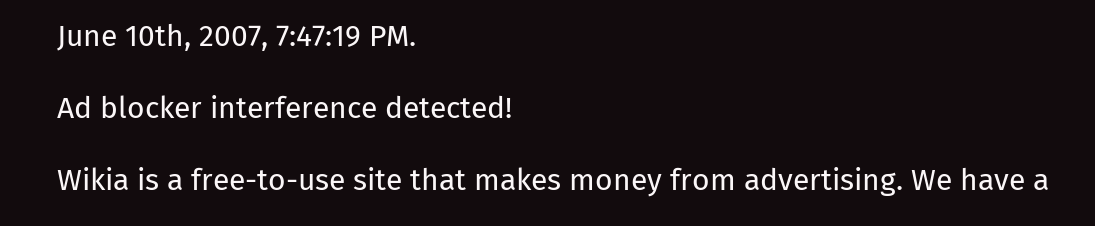June 10th, 2007, 7:47:19 PM.

Ad blocker interference detected!

Wikia is a free-to-use site that makes money from advertising. We have a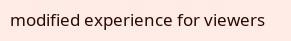modified experience for viewers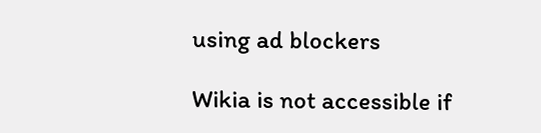using ad blockers

Wikia is not accessible if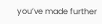you’ve made further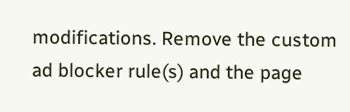modifications. Remove the custom ad blocker rule(s) and the page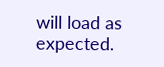will load as expected.